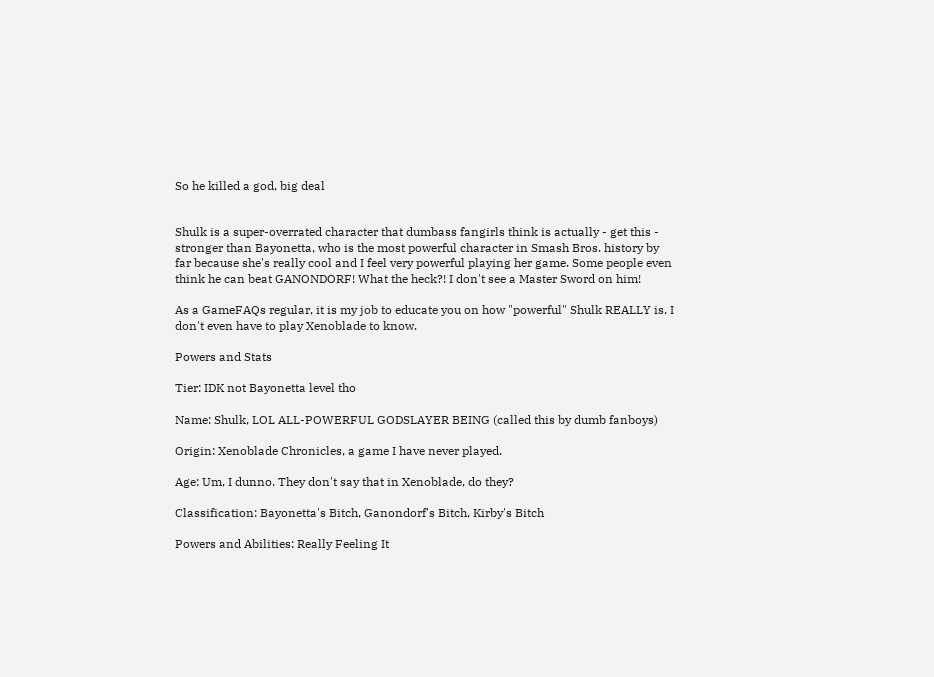So he killed a god, big deal


Shulk is a super-overrated character that dumbass fangirls think is actually - get this - stronger than Bayonetta, who is the most powerful character in Smash Bros. history by far because she's really cool and I feel very powerful playing her game. Some people even think he can beat GANONDORF! What the heck?! I don't see a Master Sword on him!

As a GameFAQs regular, it is my job to educate you on how "powerful" Shulk REALLY is. I don't even have to play Xenoblade to know.

Powers and Stats

Tier: IDK not Bayonetta level tho

Name: Shulk, LOL ALL-POWERFUL GODSLAYER BEING (called this by dumb fanboys)

Origin: Xenoblade Chronicles, a game I have never played.

Age: Um, I dunno. They don't say that in Xenoblade, do they?

Classification: Bayonetta's Bitch, Ganondorf's Bitch, Kirby's Bitch

Powers and Abilities: Really Feeling It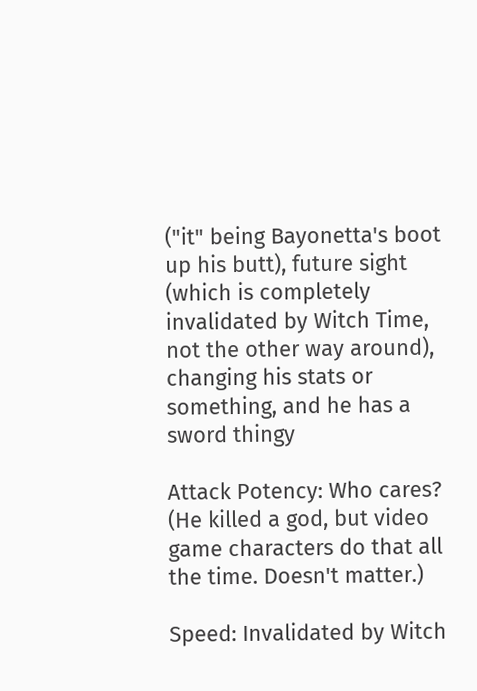("it" being Bayonetta's boot up his butt), future sight (which is completely invalidated by Witch Time, not the other way around), changing his stats or something, and he has a sword thingy

Attack Potency: Who cares? (He killed a god, but video game characters do that all the time. Doesn't matter.)

Speed: Invalidated by Witch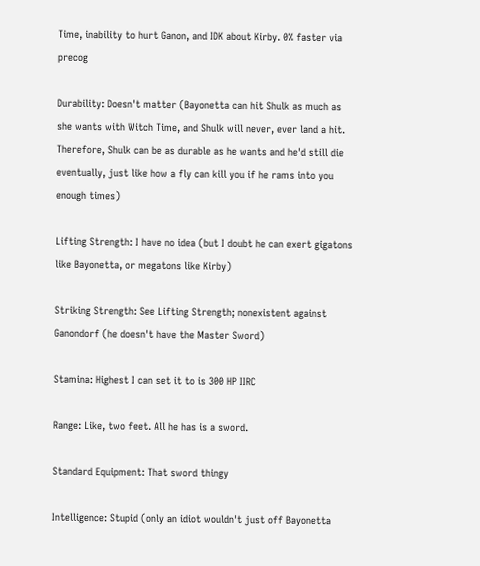Time, inability to hurt Ganon, and IDK about Kirby. 0% faster via precog

Durability: Doesn't matter (Bayonetta can hit Shulk as much as she wants with Witch Time, and Shulk will never, ever land a hit. Therefore, Shulk can be as durable as he wants and he'd still die eventually, just like how a fly can kill you if he rams into you enough times)

Lifting Strength: I have no idea (but I doubt he can exert gigatons like Bayonetta, or megatons like Kirby)

Striking Strength: See Lifting Strength; nonexistent against Ganondorf (he doesn't have the Master Sword)

Stamina: Highest I can set it to is 300 HP IIRC

Range: Like, two feet. All he has is a sword.

Standard Equipment: That sword thingy

Intelligence: Stupid (only an idiot wouldn't just off Bayonetta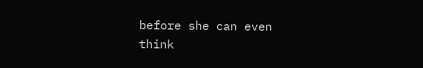before she can even think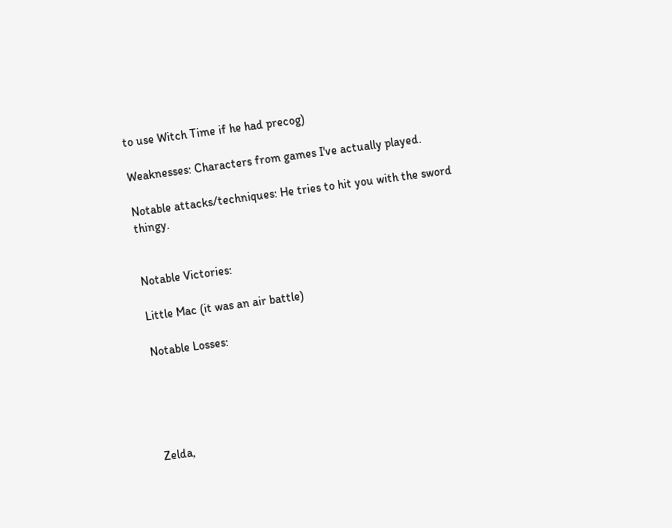to use Witch Time if he had precog)

Weaknesses: Characters from games I've actually played.

Notable attacks/techniques: He tries to hit you with the sword thingy.


Notable Victories:

Little Mac (it was an air battle)

Notable Losses:





Zelda,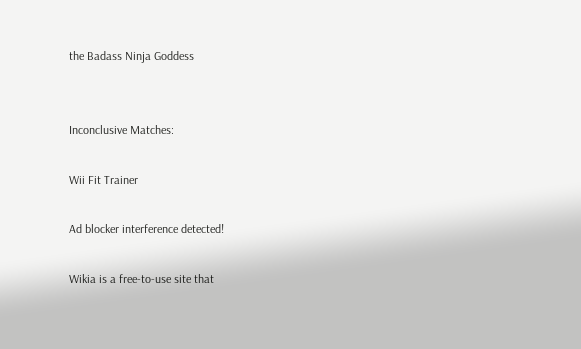the Badass Ninja Goddess


Inconclusive Matches:

Wii Fit Trainer

Ad blocker interference detected!

Wikia is a free-to-use site that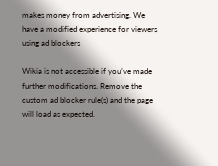makes money from advertising. We have a modified experience for viewers using ad blockers

Wikia is not accessible if you’ve made further modifications. Remove the custom ad blocker rule(s) and the page will load as expected.